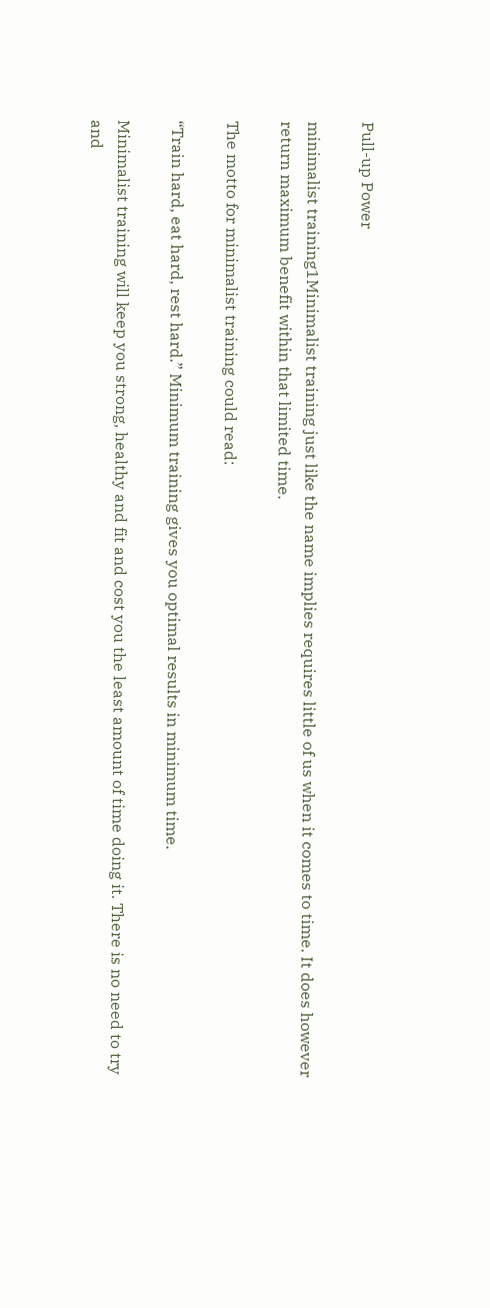Pull-up Power

minimalist training1Minimalist training just like the name implies requires little of us when it comes to time. It does however return maximum benefit within that limited time.

The motto for minimalist training could read:

“Train hard, eat hard, rest hard.” Minimum training gives you optimal results in minimum time.

Minimalist training will keep you strong, healthy and fit and cost you the least amount of time doing it. There is no need to try and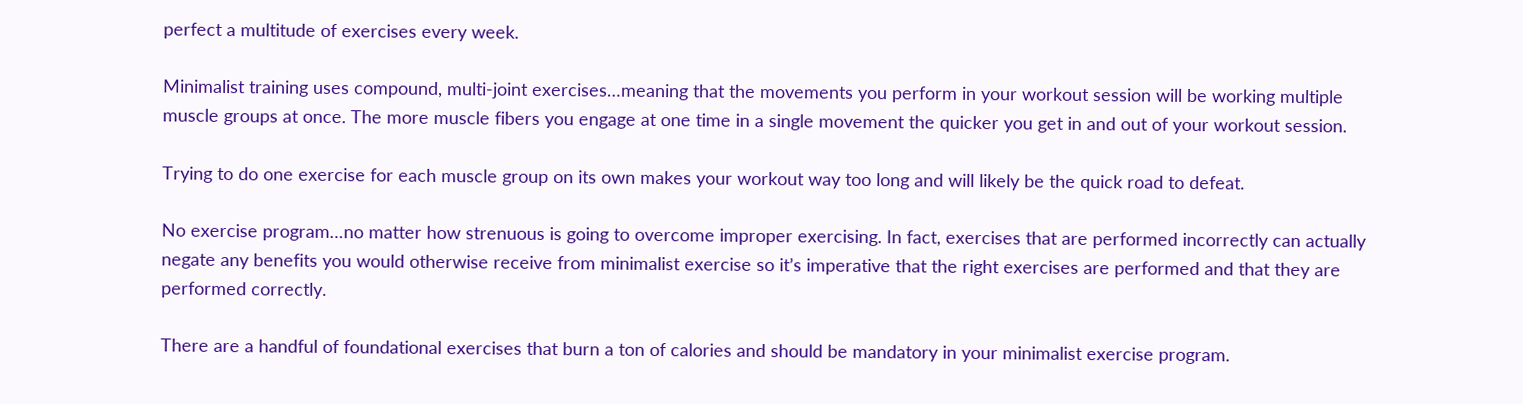perfect a multitude of exercises every week.

Minimalist training uses compound, multi-joint exercises…meaning that the movements you perform in your workout session will be working multiple muscle groups at once. The more muscle fibers you engage at one time in a single movement the quicker you get in and out of your workout session.

Trying to do one exercise for each muscle group on its own makes your workout way too long and will likely be the quick road to defeat.

No exercise program…no matter how strenuous is going to overcome improper exercising. In fact, exercises that are performed incorrectly can actually negate any benefits you would otherwise receive from minimalist exercise so it’s imperative that the right exercises are performed and that they are performed correctly.

There are a handful of foundational exercises that burn a ton of calories and should be mandatory in your minimalist exercise program.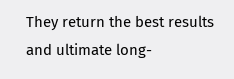They return the best results and ultimate long-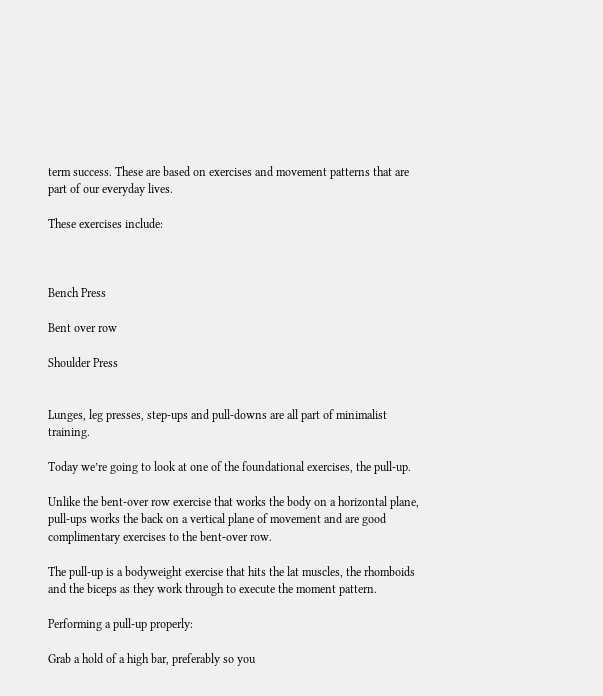term success. These are based on exercises and movement patterns that are part of our everyday lives.

These exercises include:



Bench Press

Bent over row

Shoulder Press


Lunges, leg presses, step-ups and pull-downs are all part of minimalist training.

Today we’re going to look at one of the foundational exercises, the pull-up.

Unlike the bent-over row exercise that works the body on a horizontal plane, pull-ups works the back on a vertical plane of movement and are good complimentary exercises to the bent-over row.

The pull-up is a bodyweight exercise that hits the lat muscles, the rhomboids and the biceps as they work through to execute the moment pattern.

Performing a pull-up properly:

Grab a hold of a high bar, preferably so you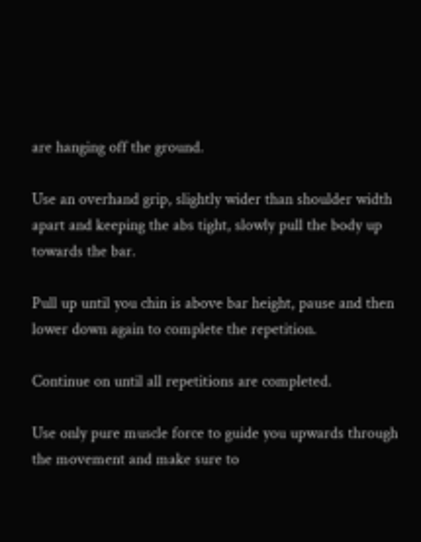are hanging off the ground.

Use an overhand grip, slightly wider than shoulder width apart and keeping the abs tight, slowly pull the body up towards the bar.

Pull up until you chin is above bar height, pause and then lower down again to complete the repetition.

Continue on until all repetitions are completed.

Use only pure muscle force to guide you upwards through the movement and make sure to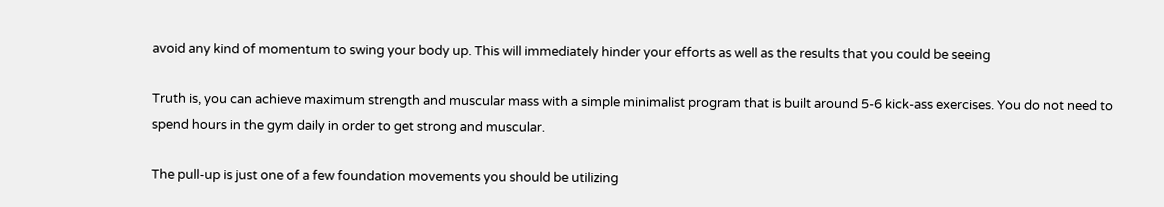avoid any kind of momentum to swing your body up. This will immediately hinder your efforts as well as the results that you could be seeing

Truth is, you can achieve maximum strength and muscular mass with a simple minimalist program that is built around 5-6 kick-ass exercises. You do not need to spend hours in the gym daily in order to get strong and muscular.

The pull-up is just one of a few foundation movements you should be utilizing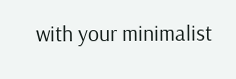with your minimalist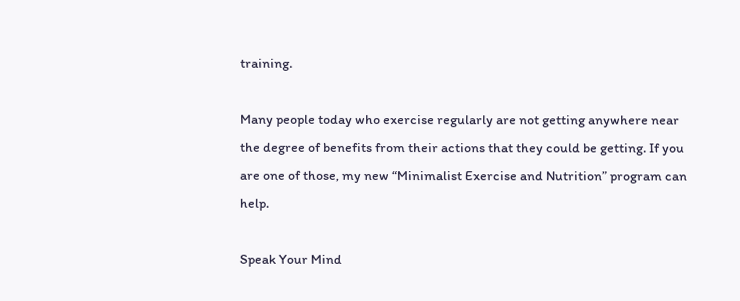training.

Many people today who exercise regularly are not getting anywhere near the degree of benefits from their actions that they could be getting. If you are one of those, my new “Minimalist Exercise and Nutrition” program can help.

Speak Your Mind